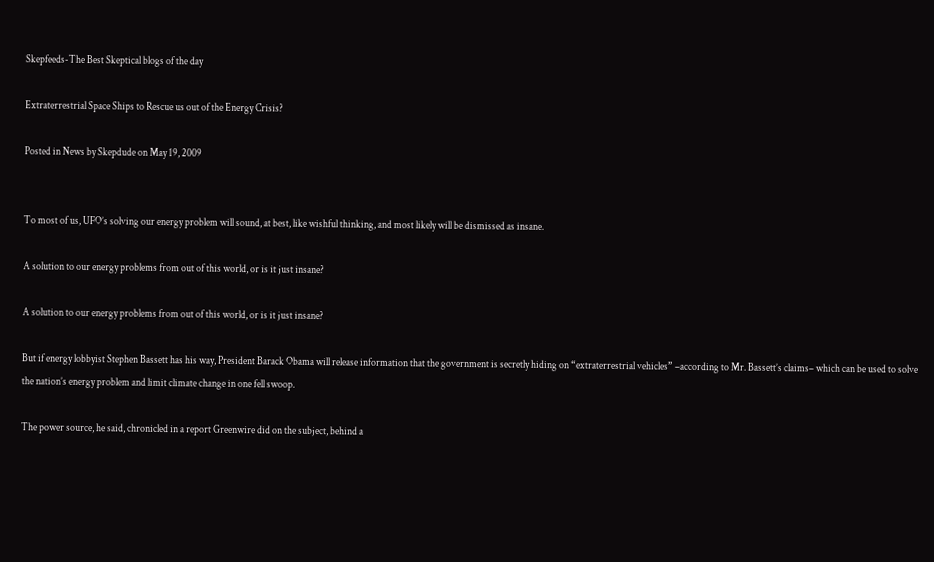Skepfeeds-The Best Skeptical blogs of the day

Extraterrestrial Space Ships to Rescue us out of the Energy Crisis?

Posted in News by Skepdude on May 19, 2009


To most of us, UFO’s solving our energy problem will sound, at best, like wishful thinking, and most likely will be dismissed as insane.

A solution to our energy problems from out of this world, or is it just insane?

A solution to our energy problems from out of this world, or is it just insane?

But if energy lobbyist Stephen Bassett has his way, President Barack Obama will release information that the government is secretly hiding on “extraterrestrial vehicles” –according to Mr. Bassett’s claims– which can be used to solve the nation’s energy problem and limit climate change in one fell swoop.

The power source, he said, chronicled in a report Greenwire did on the subject, behind a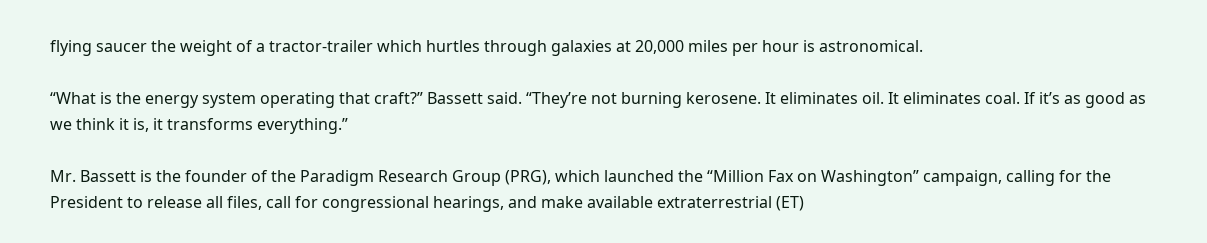flying saucer the weight of a tractor-trailer which hurtles through galaxies at 20,000 miles per hour is astronomical.

“What is the energy system operating that craft?” Bassett said. “They’re not burning kerosene. It eliminates oil. It eliminates coal. If it’s as good as we think it is, it transforms everything.”

Mr. Bassett is the founder of the Paradigm Research Group (PRG), which launched the “Million Fax on Washington” campaign, calling for the President to release all files, call for congressional hearings, and make available extraterrestrial (ET)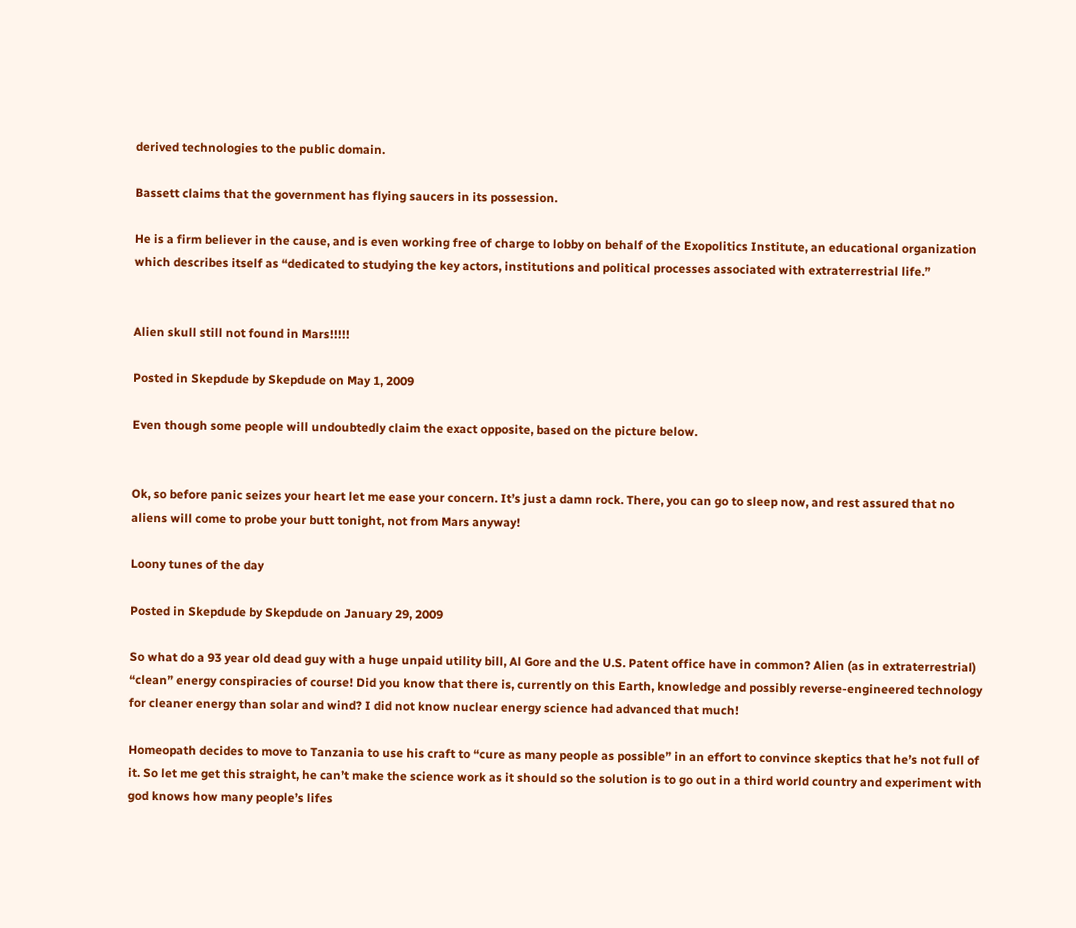derived technologies to the public domain.

Bassett claims that the government has flying saucers in its possession.

He is a firm believer in the cause, and is even working free of charge to lobby on behalf of the Exopolitics Institute, an educational organization which describes itself as “dedicated to studying the key actors, institutions and political processes associated with extraterrestrial life.”


Alien skull still not found in Mars!!!!!

Posted in Skepdude by Skepdude on May 1, 2009

Even though some people will undoubtedly claim the exact opposite, based on the picture below.


Ok, so before panic seizes your heart let me ease your concern. It’s just a damn rock. There, you can go to sleep now, and rest assured that no aliens will come to probe your butt tonight, not from Mars anyway!

Loony tunes of the day

Posted in Skepdude by Skepdude on January 29, 2009

So what do a 93 year old dead guy with a huge unpaid utility bill, Al Gore and the U.S. Patent office have in common? Alien (as in extraterrestrial)  “clean” energy conspiracies of course! Did you know that there is, currently on this Earth, knowledge and possibly reverse-engineered technology for cleaner energy than solar and wind? I did not know nuclear energy science had advanced that much!

Homeopath decides to move to Tanzania to use his craft to “cure as many people as possible” in an effort to convince skeptics that he’s not full of it. So let me get this straight, he can’t make the science work as it should so the solution is to go out in a third world country and experiment with god knows how many people’s lifes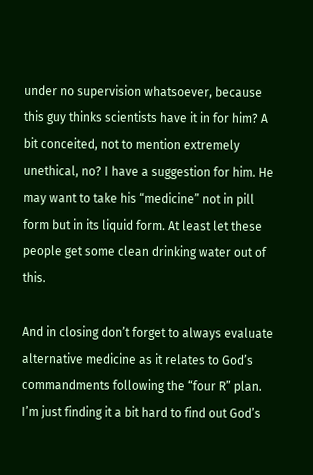under no supervision whatsoever, because this guy thinks scientists have it in for him? A bit conceited, not to mention extremely unethical, no? I have a suggestion for him. He may want to take his “medicine” not in pill form but in its liquid form. At least let these people get some clean drinking water out of this.

And in closing don’t forget to always evaluate alternative medicine as it relates to God’s commandments following the “four R” plan. I’m just finding it a bit hard to find out God’s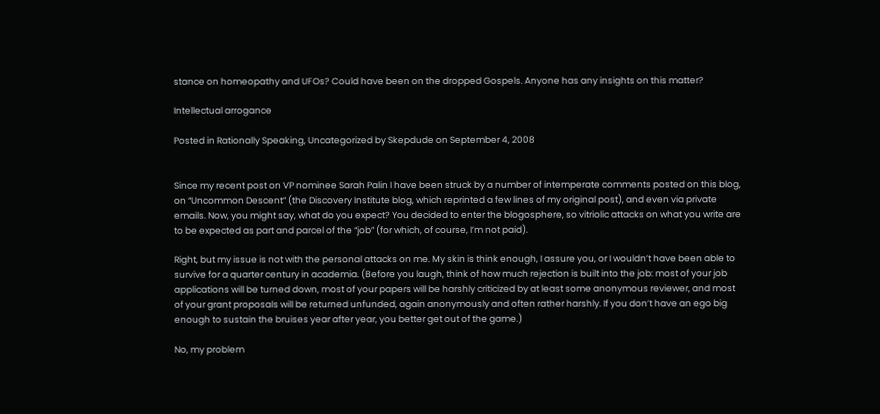stance on homeopathy and UFOs? Could have been on the dropped Gospels. Anyone has any insights on this matter?

Intellectual arrogance

Posted in Rationally Speaking, Uncategorized by Skepdude on September 4, 2008


Since my recent post on VP nominee Sarah Palin I have been struck by a number of intemperate comments posted on this blog, on “Uncommon Descent” (the Discovery Institute blog, which reprinted a few lines of my original post), and even via private emails. Now, you might say, what do you expect? You decided to enter the blogosphere, so vitriolic attacks on what you write are to be expected as part and parcel of the “job” (for which, of course, I’m not paid).

Right, but my issue is not with the personal attacks on me. My skin is think enough, I assure you, or I wouldn’t have been able to survive for a quarter century in academia. (Before you laugh, think of how much rejection is built into the job: most of your job applications will be turned down, most of your papers will be harshly criticized by at least some anonymous reviewer, and most of your grant proposals will be returned unfunded, again anonymously and often rather harshly. If you don’t have an ego big enough to sustain the bruises year after year, you better get out of the game.)

No, my problem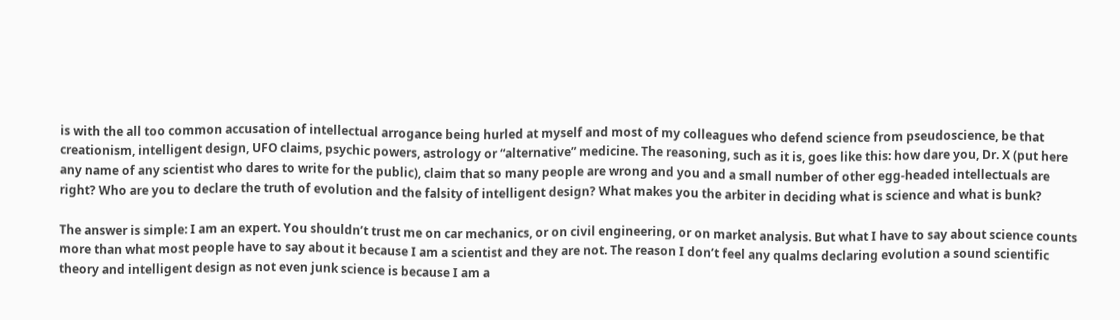is with the all too common accusation of intellectual arrogance being hurled at myself and most of my colleagues who defend science from pseudoscience, be that creationism, intelligent design, UFO claims, psychic powers, astrology or “alternative” medicine. The reasoning, such as it is, goes like this: how dare you, Dr. X (put here any name of any scientist who dares to write for the public), claim that so many people are wrong and you and a small number of other egg-headed intellectuals are right? Who are you to declare the truth of evolution and the falsity of intelligent design? What makes you the arbiter in deciding what is science and what is bunk?

The answer is simple: I am an expert. You shouldn’t trust me on car mechanics, or on civil engineering, or on market analysis. But what I have to say about science counts more than what most people have to say about it because I am a scientist and they are not. The reason I don’t feel any qualms declaring evolution a sound scientific theory and intelligent design as not even junk science is because I am a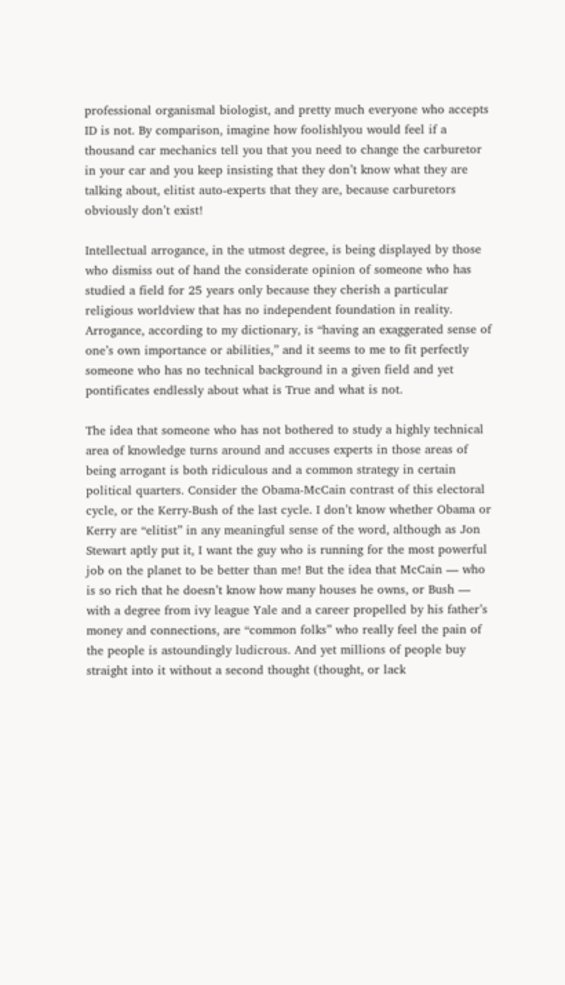professional organismal biologist, and pretty much everyone who accepts ID is not. By comparison, imagine how foolishlyou would feel if a thousand car mechanics tell you that you need to change the carburetor in your car and you keep insisting that they don’t know what they are talking about, elitist auto-experts that they are, because carburetors obviously don’t exist!

Intellectual arrogance, in the utmost degree, is being displayed by those who dismiss out of hand the considerate opinion of someone who has studied a field for 25 years only because they cherish a particular religious worldview that has no independent foundation in reality. Arrogance, according to my dictionary, is “having an exaggerated sense of one’s own importance or abilities,” and it seems to me to fit perfectly someone who has no technical background in a given field and yet pontificates endlessly about what is True and what is not.

The idea that someone who has not bothered to study a highly technical area of knowledge turns around and accuses experts in those areas of being arrogant is both ridiculous and a common strategy in certain political quarters. Consider the Obama-McCain contrast of this electoral cycle, or the Kerry-Bush of the last cycle. I don’t know whether Obama or Kerry are “elitist” in any meaningful sense of the word, although as Jon Stewart aptly put it, I want the guy who is running for the most powerful job on the planet to be better than me! But the idea that McCain — who is so rich that he doesn’t know how many houses he owns, or Bush — with a degree from ivy league Yale and a career propelled by his father’s money and connections, are “common folks” who really feel the pain of the people is astoundingly ludicrous. And yet millions of people buy straight into it without a second thought (thought, or lack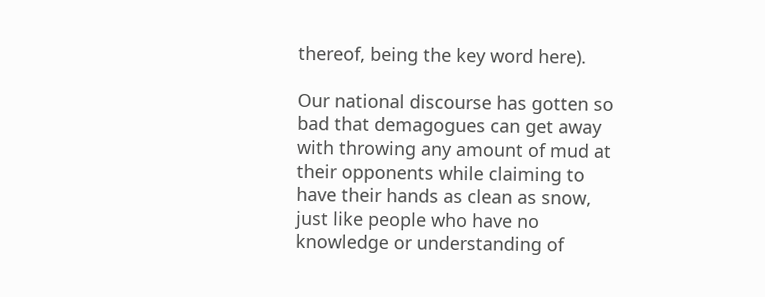thereof, being the key word here).

Our national discourse has gotten so bad that demagogues can get away with throwing any amount of mud at their opponents while claiming to have their hands as clean as snow, just like people who have no knowledge or understanding of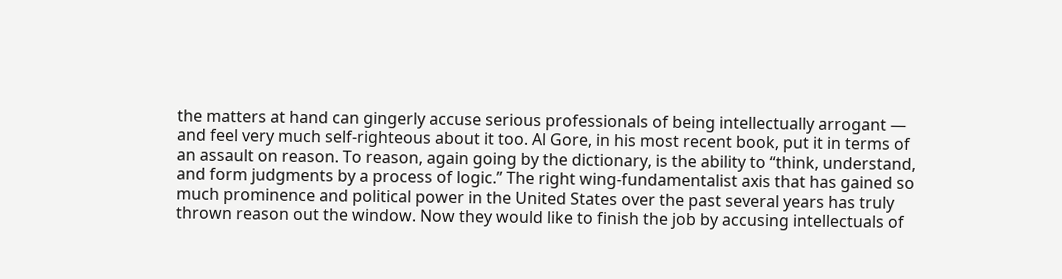the matters at hand can gingerly accuse serious professionals of being intellectually arrogant — and feel very much self-righteous about it too. Al Gore, in his most recent book, put it in terms of an assault on reason. To reason, again going by the dictionary, is the ability to “think, understand, and form judgments by a process of logic.” The right wing-fundamentalist axis that has gained so much prominence and political power in the United States over the past several years has truly thrown reason out the window. Now they would like to finish the job by accusing intellectuals of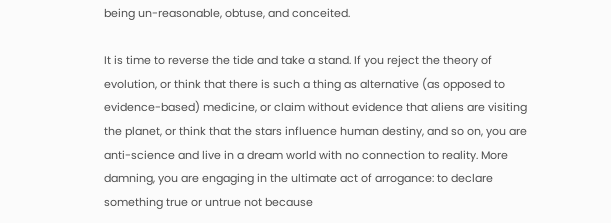being un-reasonable, obtuse, and conceited.

It is time to reverse the tide and take a stand. If you reject the theory of evolution, or think that there is such a thing as alternative (as opposed to evidence-based) medicine, or claim without evidence that aliens are visiting the planet, or think that the stars influence human destiny, and so on, you are anti-science and live in a dream world with no connection to reality. More damning, you are engaging in the ultimate act of arrogance: to declare something true or untrue not because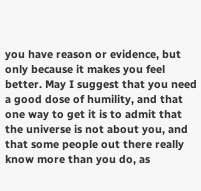you have reason or evidence, but only because it makes you feel better. May I suggest that you need a good dose of humility, and that one way to get it is to admit that the universe is not about you, and that some people out there really know more than you do, as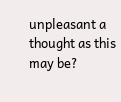unpleasant a thought as this may be?